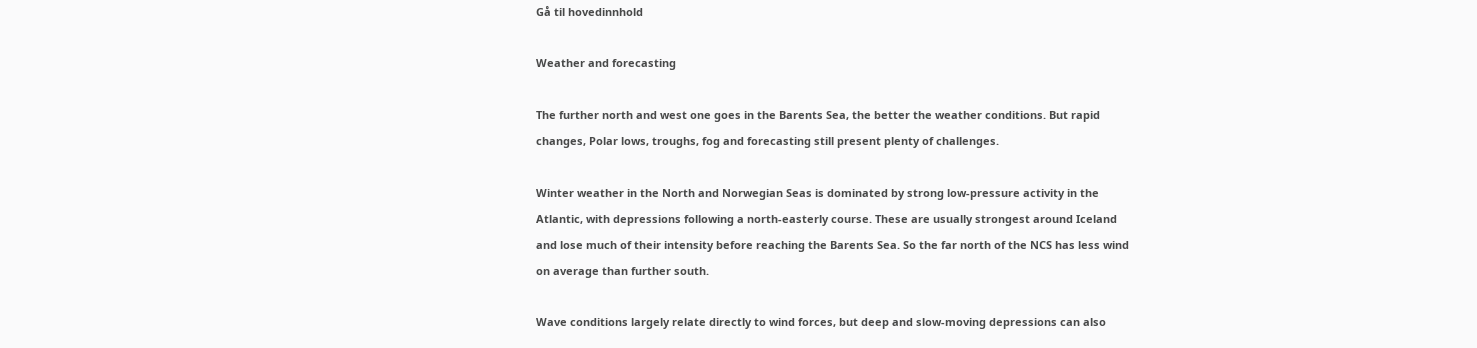Gå til hovedinnhold

Weather and forecasting

The further north and west one goes in the Barents Sea, the better the weather conditions. But rapid changes, Polar lows, troughs, fog and forecasting still present plenty of challenges.

Winter weather in the North and Norwegian Seas is dominated by strong low-pressure activity in the Atlantic, with depressions following a north-easterly course. These are usually strongest around Iceland and lose much of their intensity before reaching the Barents Sea. So the far north of the NCS has less wind on average than further south.

Wave conditions largely relate directly to wind forces, but deep and slow-moving depressions can also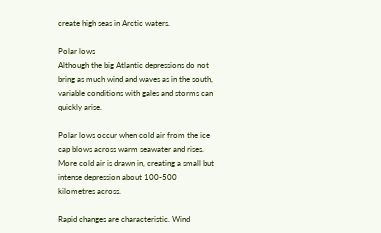create high seas in Arctic waters.

Polar lows
Although the big Atlantic depressions do not bring as much wind and waves as in the south, variable conditions with gales and storms can quickly arise.

Polar lows occur when cold air from the ice cap blows across warm seawater and rises. More cold air is drawn in, creating a small but intense depression about 100-500 kilometres across.

Rapid changes are characteristic. Wind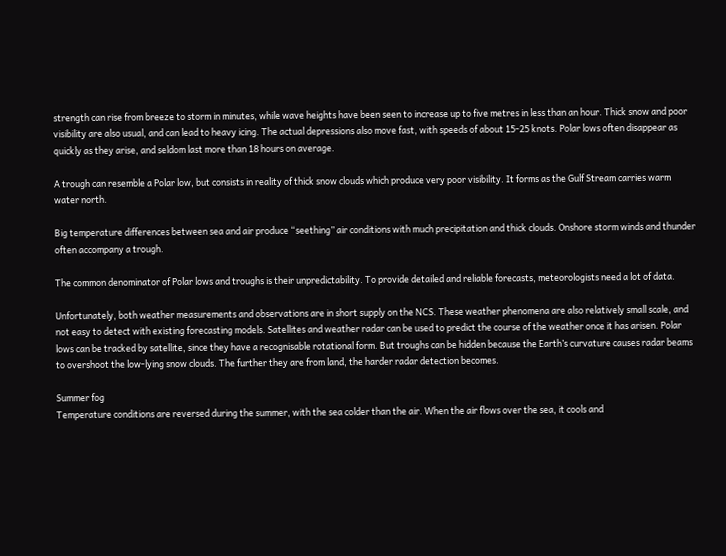strength can rise from breeze to storm in minutes, while wave heights have been seen to increase up to five metres in less than an hour. Thick snow and poor visibility are also usual, and can lead to heavy icing. The actual depressions also move fast, with speeds of about 15-25 knots. Polar lows often disappear as quickly as they arise, and seldom last more than 18 hours on average.

A trough can resemble a Polar low, but consists in reality of thick snow clouds which produce very poor visibility. It forms as the Gulf Stream carries warm water north.

Big temperature differences between sea and air produce “seething” air conditions with much precipitation and thick clouds. Onshore storm winds and thunder often accompany a trough.

The common denominator of Polar lows and troughs is their unpredictability. To provide detailed and reliable forecasts, meteorologists need a lot of data.

Unfortunately, both weather measurements and observations are in short supply on the NCS. These weather phenomena are also relatively small scale, and not easy to detect with existing forecasting models. Satellites and weather radar can be used to predict the course of the weather once it has arisen. Polar lows can be tracked by satellite, since they have a recognisable rotational form. But troughs can be hidden because the Earth’s curvature causes radar beams to overshoot the low-lying snow clouds. The further they are from land, the harder radar detection becomes.

Summer fog
Temperature conditions are reversed during the summer, with the sea colder than the air. When the air flows over the sea, it cools and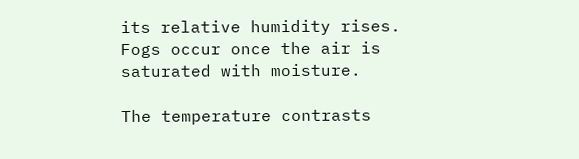its relative humidity rises. Fogs occur once the air is saturated with moisture.

The temperature contrasts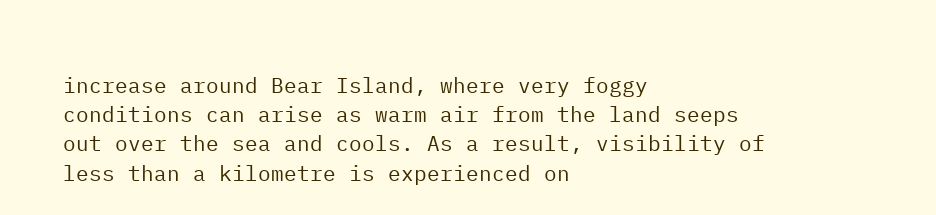increase around Bear Island, where very foggy conditions can arise as warm air from the land seeps out over the sea and cools. As a result, visibility of less than a kilometre is experienced on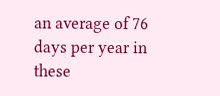an average of 76 days per year in these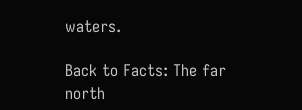waters.

Back to Facts: The far north